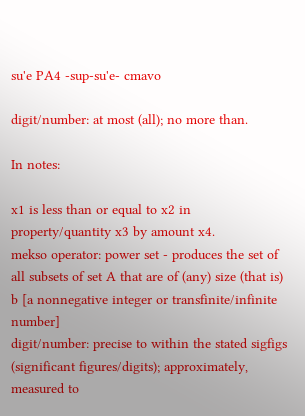su'e PA4 -sup-su'e- cmavo

digit/number: at most (all); no more than.

In notes:

x1 is less than or equal to x2 in property/quantity x3 by amount x4.
mekso operator: power set - produces the set of all subsets of set A that are of (any) size (that is) b [a nonnegative integer or transfinite/infinite number]
digit/number: precise to within the stated sigfigs (significant figures/digits); approximately, measured to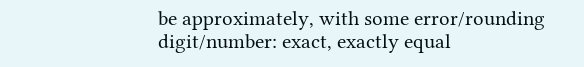be approximately, with some error/rounding
digit/number: exact, exactly equal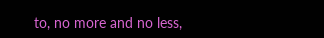to, no more and no less,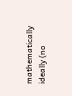mathematically ideally (no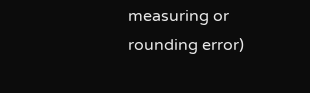measuring or rounding error)